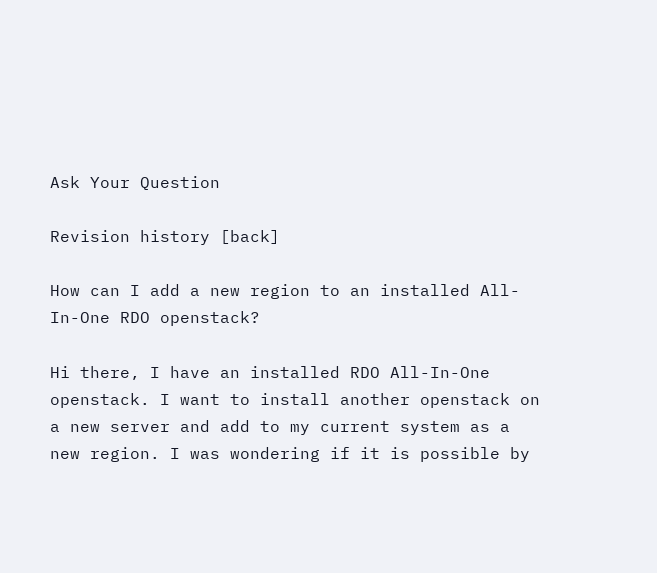Ask Your Question

Revision history [back]

How can I add a new region to an installed All-In-One RDO openstack?

Hi there, I have an installed RDO All-In-One openstack. I want to install another openstack on a new server and add to my current system as a new region. I was wondering if it is possible by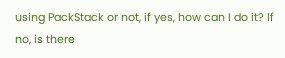using PackStack or not, if yes, how can I do it? If no, is there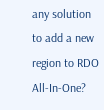any solution to add a new region to RDO All-In-One?